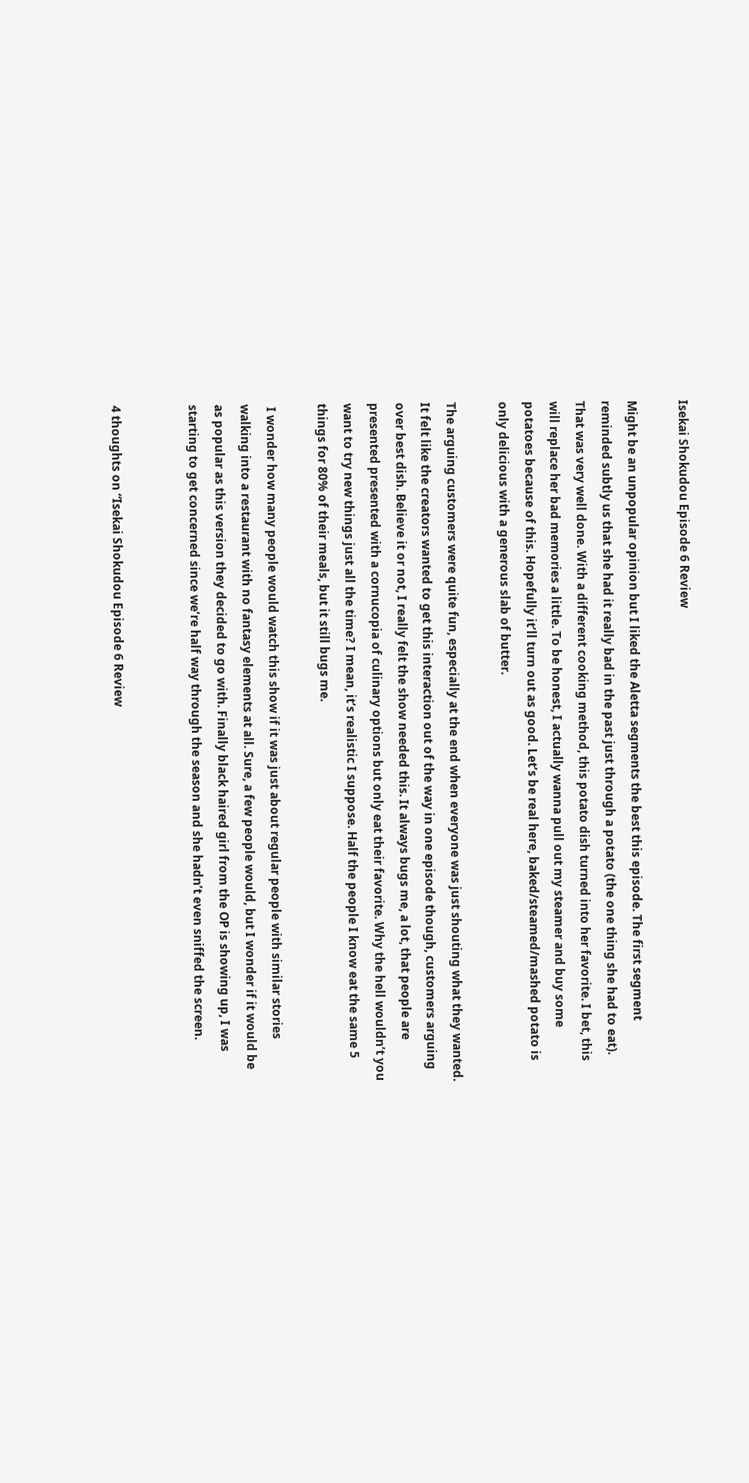Isekai Shokudou Episode 6 Review

Might be an unpopular opinion but I liked the Aletta segments the best this episode. The first segment reminded subtly us that she had it really bad in the past just through a potato (the one thing she had to eat). That was very well done. With a different cooking method, this potato dish turned into her favorite. I bet, this will replace her bad memories a little. To be honest, I actually wanna pull out my steamer and buy some potatoes because of this. Hopefully it’ll turn out as good. Let’s be real here, baked/steamed/mashed potato is only delicious with a generous slab of butter.

The arguing customers were quite fun, especially at the end when everyone was just shouting what they wanted. It felt like the creators wanted to get this interaction out of the way in one episode though, customers arguing over best dish. Believe it or not, I really felt the show needed this. It always bugs me, a lot, that people are presented presented with a cornucopia of culinary options but only eat their favorite. Why the hell wouldn’t you want to try new things just all the time? I mean, it’s realistic I suppose. Half the people I know eat the same 5 things for 80% of their meals, but it still bugs me.

 I wonder how many people would watch this show if it was just about regular people with similar stories walking into a restaurant with no fantasy elements at all. Sure, a few people would, but I wonder if it would be as popular as this version they decided to go with. Finally black haired girl from the OP is showing up, I was starting to get concerned since we’re half way through the season and she hadn’t even sniffed the screen.


4 thoughts on “Isekai Shokudou Episode 6 Review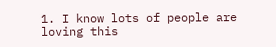1. I know lots of people are loving this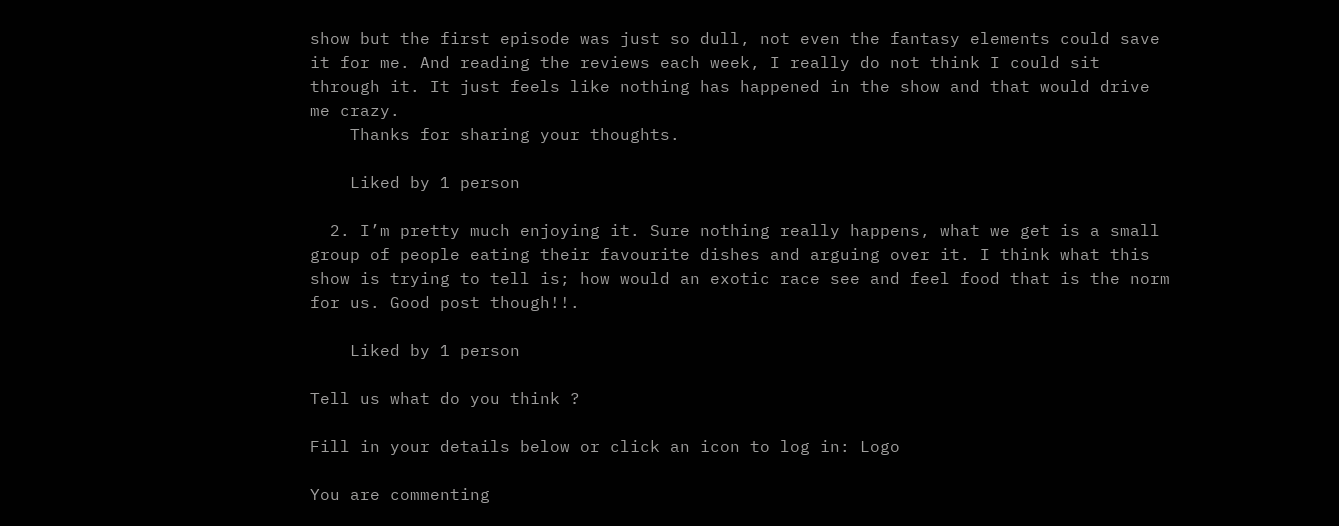show but the first episode was just so dull, not even the fantasy elements could save it for me. And reading the reviews each week, I really do not think I could sit through it. It just feels like nothing has happened in the show and that would drive me crazy.
    Thanks for sharing your thoughts.

    Liked by 1 person

  2. I’m pretty much enjoying it. Sure nothing really happens, what we get is a small group of people eating their favourite dishes and arguing over it. I think what this show is trying to tell is; how would an exotic race see and feel food that is the norm for us. Good post though!!.

    Liked by 1 person

Tell us what do you think ?

Fill in your details below or click an icon to log in: Logo

You are commenting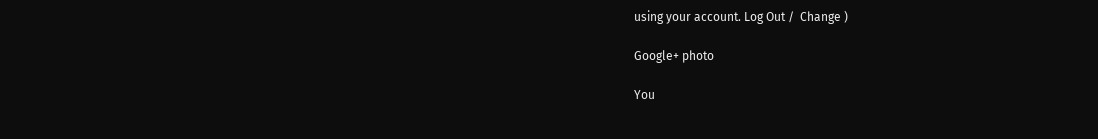using your account. Log Out /  Change )

Google+ photo

You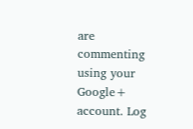are commenting using your Google+ account. Log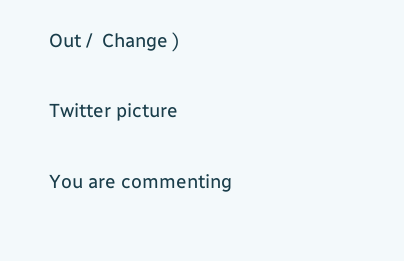Out /  Change )

Twitter picture

You are commenting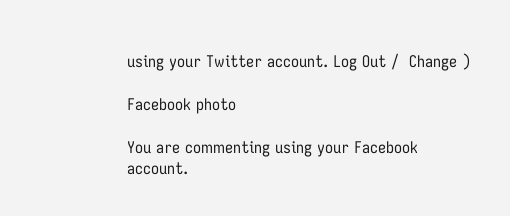using your Twitter account. Log Out /  Change )

Facebook photo

You are commenting using your Facebook account.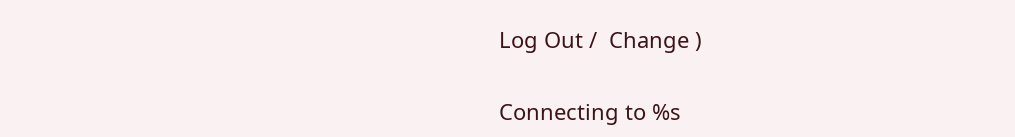Log Out /  Change )


Connecting to %s